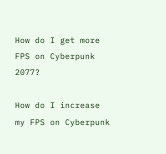How do I get more FPS on Cyberpunk 2077?

How do I increase my FPS on Cyberpunk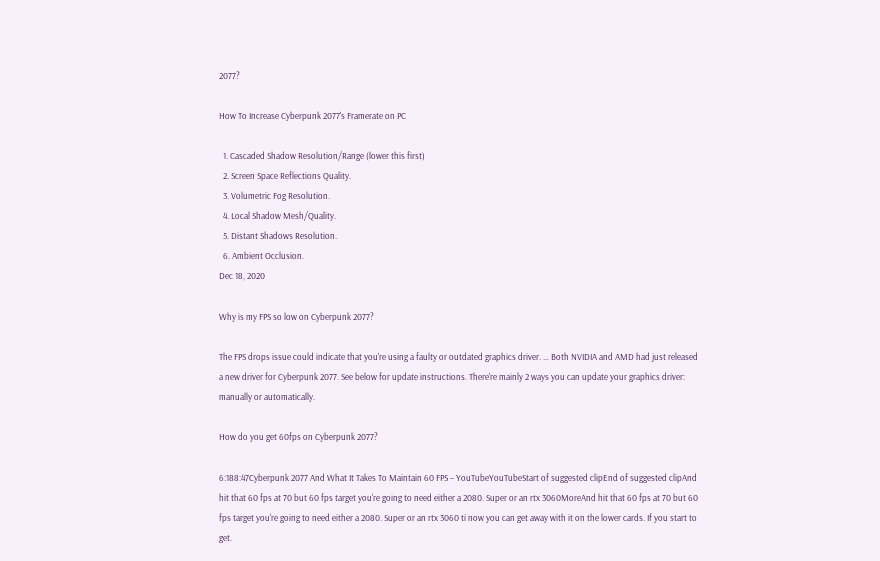2077?

How To Increase Cyberpunk 2077's Framerate on PC

  1. Cascaded Shadow Resolution/Range (lower this first)
  2. Screen Space Reflections Quality.
  3. Volumetric Fog Resolution.
  4. Local Shadow Mesh/Quality.
  5. Distant Shadows Resolution.
  6. Ambient Occlusion.
Dec 18, 2020

Why is my FPS so low on Cyberpunk 2077?

The FPS drops issue could indicate that you're using a faulty or outdated graphics driver. … Both NVIDIA and AMD had just released a new driver for Cyberpunk 2077. See below for update instructions. There're mainly 2 ways you can update your graphics driver: manually or automatically.

How do you get 60fps on Cyberpunk 2077?

6:188:47Cyberpunk 2077 And What It Takes To Maintain 60 FPS – YouTubeYouTubeStart of suggested clipEnd of suggested clipAnd hit that 60 fps at 70 but 60 fps target you're going to need either a 2080. Super or an rtx 3060MoreAnd hit that 60 fps at 70 but 60 fps target you're going to need either a 2080. Super or an rtx 3060 ti now you can get away with it on the lower cards. If you start to get.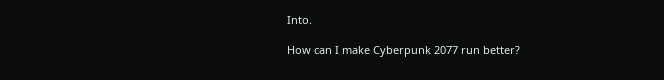Into.

How can I make Cyberpunk 2077 run better?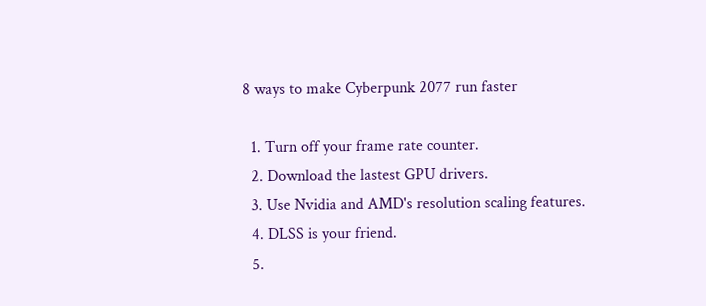8 ways to make Cyberpunk 2077 run faster

  1. Turn off your frame rate counter.
  2. Download the lastest GPU drivers.
  3. Use Nvidia and AMD's resolution scaling features.
  4. DLSS is your friend.
  5.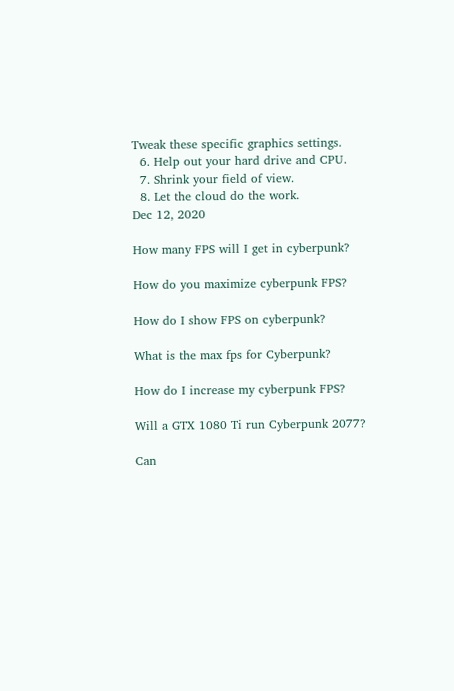Tweak these specific graphics settings.
  6. Help out your hard drive and CPU.
  7. Shrink your field of view.
  8. Let the cloud do the work.
Dec 12, 2020

How many FPS will I get in cyberpunk?

How do you maximize cyberpunk FPS?

How do I show FPS on cyberpunk?

What is the max fps for Cyberpunk?

How do I increase my cyberpunk FPS?

Will a GTX 1080 Ti run Cyberpunk 2077?

Can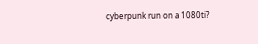cyberpunk run on a 1080ti?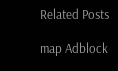Related Posts

map Adblock